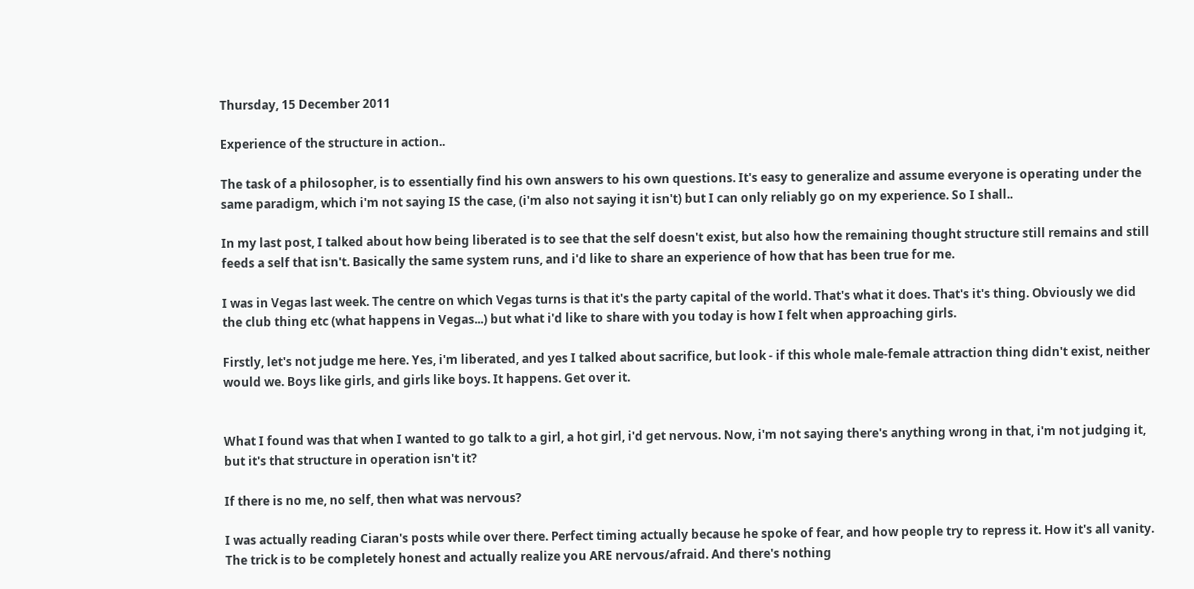Thursday, 15 December 2011

Experience of the structure in action..

The task of a philosopher, is to essentially find his own answers to his own questions. It's easy to generalize and assume everyone is operating under the same paradigm, which i'm not saying IS the case, (i'm also not saying it isn't) but I can only reliably go on my experience. So I shall..

In my last post, I talked about how being liberated is to see that the self doesn't exist, but also how the remaining thought structure still remains and still feeds a self that isn't. Basically the same system runs, and i'd like to share an experience of how that has been true for me.

I was in Vegas last week. The centre on which Vegas turns is that it's the party capital of the world. That's what it does. That's it's thing. Obviously we did the club thing etc (what happens in Vegas...) but what i'd like to share with you today is how I felt when approaching girls.

Firstly, let's not judge me here. Yes, i'm liberated, and yes I talked about sacrifice, but look - if this whole male-female attraction thing didn't exist, neither would we. Boys like girls, and girls like boys. It happens. Get over it.


What I found was that when I wanted to go talk to a girl, a hot girl, i'd get nervous. Now, i'm not saying there's anything wrong in that, i'm not judging it, but it's that structure in operation isn't it?

If there is no me, no self, then what was nervous?

I was actually reading Ciaran's posts while over there. Perfect timing actually because he spoke of fear, and how people try to repress it. How it's all vanity. The trick is to be completely honest and actually realize you ARE nervous/afraid. And there's nothing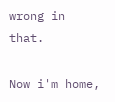wrong in that.

Now i'm home,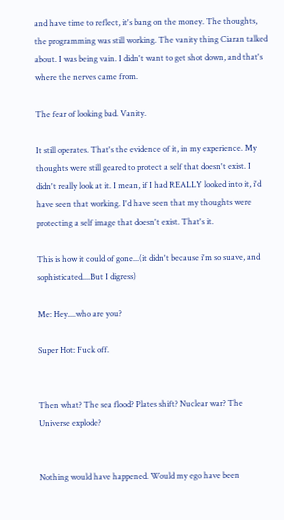and have time to reflect, it's bang on the money. The thoughts, the programming was still working. The vanity thing Ciaran talked about. I was being vain. I didn't want to get shot down, and that's where the nerves came from.

The fear of looking bad. Vanity.

It still operates. That's the evidence of it, in my experience. My thoughts were still geared to protect a self that doesn't exist. I didn't really look at it. I mean, if I had REALLY looked into it, i'd have seen that working. I'd have seen that my thoughts were protecting a self image that doesn't exist. That's it.

This is how it could of gone...(it didn't because i'm so suave, and sophisticated....But I digress)

Me: Hey....who are you?

Super Hot: Fuck off.


Then what? The sea flood? Plates shift? Nuclear war? The Universe explode?


Nothing would have happened. Would my ego have been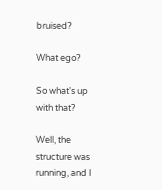bruised?

What ego?

So what's up with that?

Well, the structure was running, and I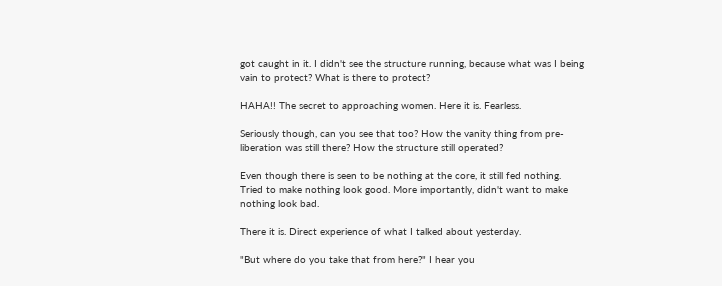got caught in it. I didn't see the structure running, because what was I being vain to protect? What is there to protect?

HAHA!! The secret to approaching women. Here it is. Fearless.

Seriously though, can you see that too? How the vanity thing from pre-liberation was still there? How the structure still operated?

Even though there is seen to be nothing at the core, it still fed nothing. Tried to make nothing look good. More importantly, didn't want to make nothing look bad.

There it is. Direct experience of what I talked about yesterday.

"But where do you take that from here?" I hear you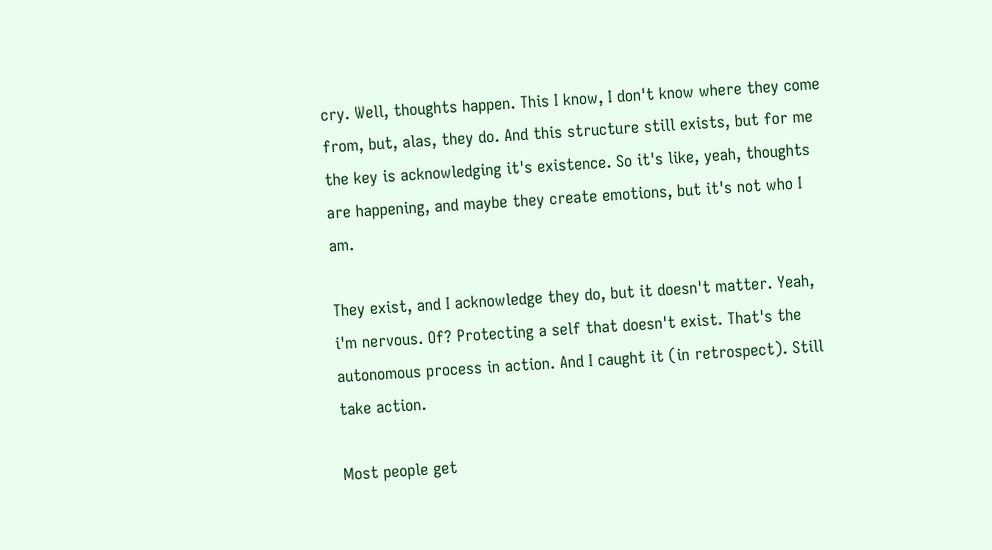cry. Well, thoughts happen. This I know, I don't know where they come from, but, alas, they do. And this structure still exists, but for me the key is acknowledging it's existence. So it's like, yeah, thoughts are happening, and maybe they create emotions, but it's not who I am.

They exist, and I acknowledge they do, but it doesn't matter. Yeah, i'm nervous. Of? Protecting a self that doesn't exist. That's the autonomous process in action. And I caught it (in retrospect). Still take action.

Most people get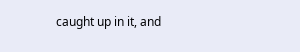caught up in it, and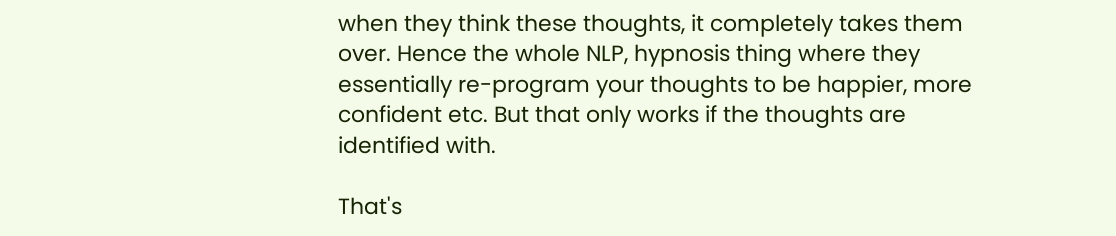when they think these thoughts, it completely takes them over. Hence the whole NLP, hypnosis thing where they essentially re-program your thoughts to be happier, more confident etc. But that only works if the thoughts are identified with.

That's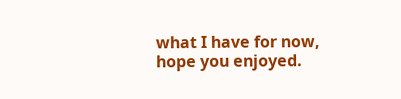what I have for now, hope you enjoyed.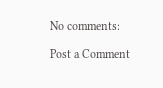No comments:

Post a Comment